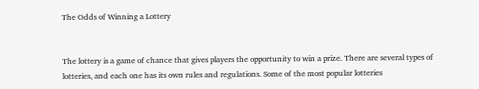The Odds of Winning a Lottery


The lottery is a game of chance that gives players the opportunity to win a prize. There are several types of lotteries, and each one has its own rules and regulations. Some of the most popular lotteries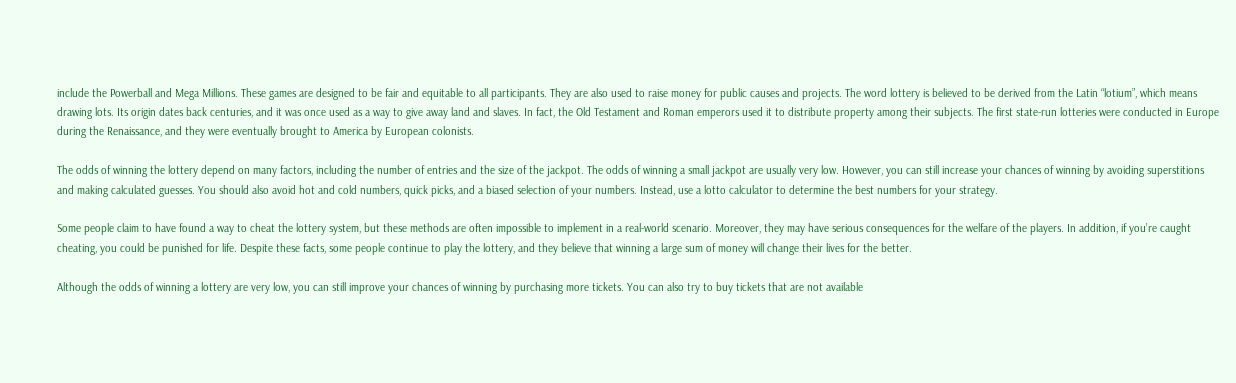include the Powerball and Mega Millions. These games are designed to be fair and equitable to all participants. They are also used to raise money for public causes and projects. The word lottery is believed to be derived from the Latin “lotium”, which means drawing lots. Its origin dates back centuries, and it was once used as a way to give away land and slaves. In fact, the Old Testament and Roman emperors used it to distribute property among their subjects. The first state-run lotteries were conducted in Europe during the Renaissance, and they were eventually brought to America by European colonists.

The odds of winning the lottery depend on many factors, including the number of entries and the size of the jackpot. The odds of winning a small jackpot are usually very low. However, you can still increase your chances of winning by avoiding superstitions and making calculated guesses. You should also avoid hot and cold numbers, quick picks, and a biased selection of your numbers. Instead, use a lotto calculator to determine the best numbers for your strategy.

Some people claim to have found a way to cheat the lottery system, but these methods are often impossible to implement in a real-world scenario. Moreover, they may have serious consequences for the welfare of the players. In addition, if you’re caught cheating, you could be punished for life. Despite these facts, some people continue to play the lottery, and they believe that winning a large sum of money will change their lives for the better.

Although the odds of winning a lottery are very low, you can still improve your chances of winning by purchasing more tickets. You can also try to buy tickets that are not available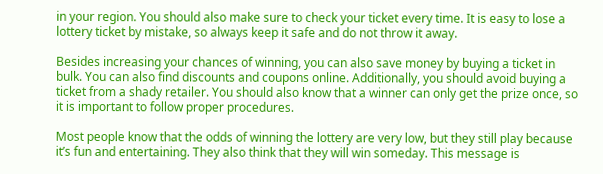in your region. You should also make sure to check your ticket every time. It is easy to lose a lottery ticket by mistake, so always keep it safe and do not throw it away.

Besides increasing your chances of winning, you can also save money by buying a ticket in bulk. You can also find discounts and coupons online. Additionally, you should avoid buying a ticket from a shady retailer. You should also know that a winner can only get the prize once, so it is important to follow proper procedures.

Most people know that the odds of winning the lottery are very low, but they still play because it’s fun and entertaining. They also think that they will win someday. This message is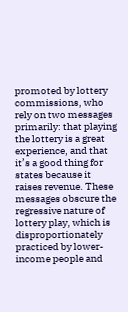promoted by lottery commissions, who rely on two messages primarily: that playing the lottery is a great experience, and that it’s a good thing for states because it raises revenue. These messages obscure the regressive nature of lottery play, which is disproportionately practiced by lower-income people and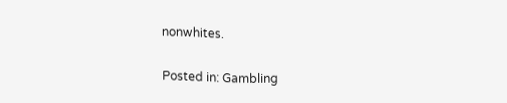nonwhites.

Posted in: Gambling